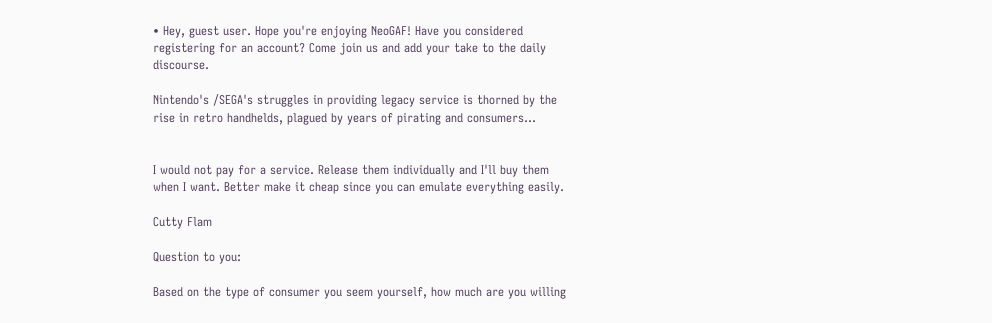• Hey, guest user. Hope you're enjoying NeoGAF! Have you considered registering for an account? Come join us and add your take to the daily discourse.

Nintendo's /SEGA's struggles in providing legacy service is thorned by the rise in retro handhelds, plagued by years of pirating and consumers...


I would not pay for a service. Release them individually and I'll buy them when I want. Better make it cheap since you can emulate everything easily.

Cutty Flam

Question to you:

Based on the type of consumer you seem yourself, how much are you willing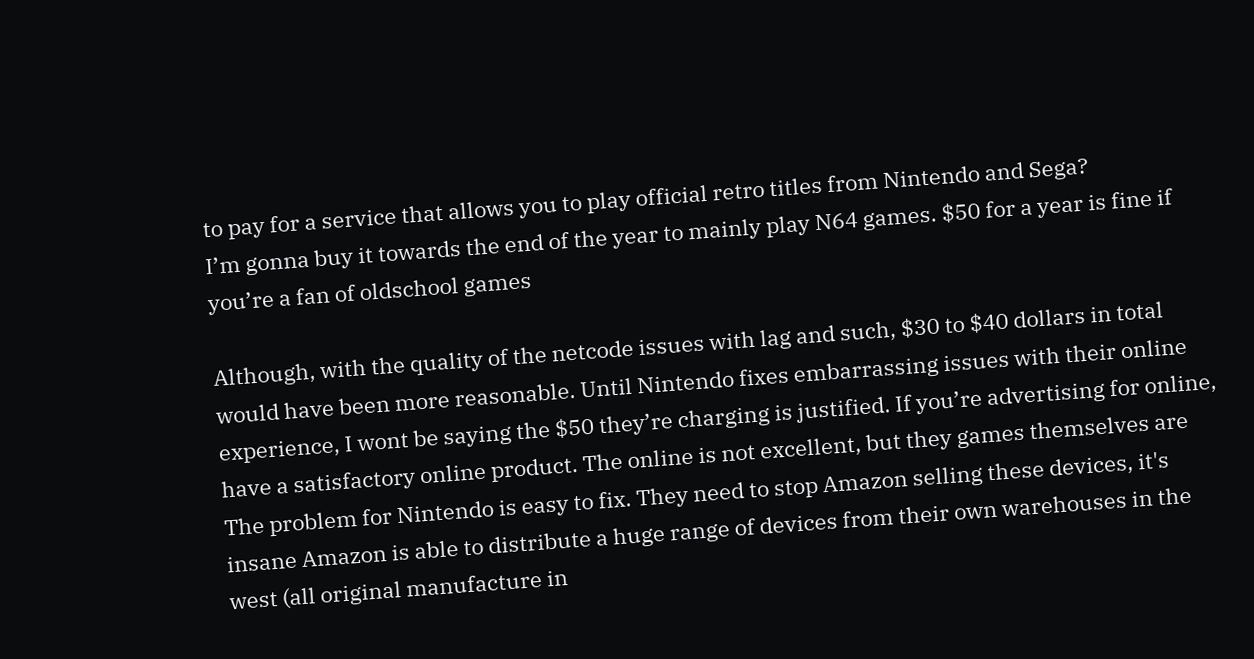to pay for a service that allows you to play official retro titles from Nintendo and Sega?
I’m gonna buy it towards the end of the year to mainly play N64 games. $50 for a year is fine if you’re a fan of oldschool games

Although, with the quality of the netcode issues with lag and such, $30 to $40 dollars in total would have been more reasonable. Until Nintendo fixes embarrassing issues with their online experience, I wont be saying the $50 they’re charging is justified. If you’re advertising for online, have a satisfactory online product. The online is not excellent, but they games themselves are
The problem for Nintendo is easy to fix. They need to stop Amazon selling these devices, it's insane Amazon is able to distribute a huge range of devices from their own warehouses in the west (all original manufacture in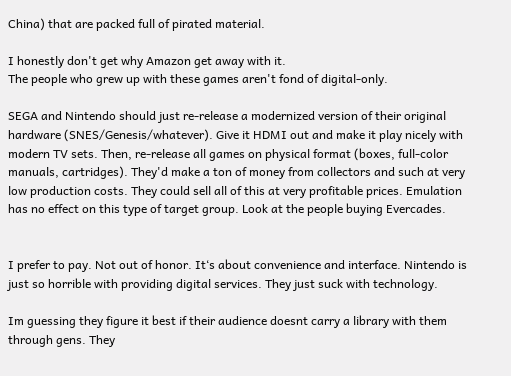China) that are packed full of pirated material.

I honestly don't get why Amazon get away with it.
The people who grew up with these games aren't fond of digital-only.

SEGA and Nintendo should just re-release a modernized version of their original hardware (SNES/Genesis/whatever). Give it HDMI out and make it play nicely with modern TV sets. Then, re-release all games on physical format (boxes, full-color manuals, cartridges). They'd make a ton of money from collectors and such at very low production costs. They could sell all of this at very profitable prices. Emulation has no effect on this type of target group. Look at the people buying Evercades.


I prefer to pay. Not out of honor. It‘s about convenience and interface. Nintendo is just so horrible with providing digital services. They just suck with technology.

Im guessing they figure it best if their audience doesnt carry a library with them through gens. They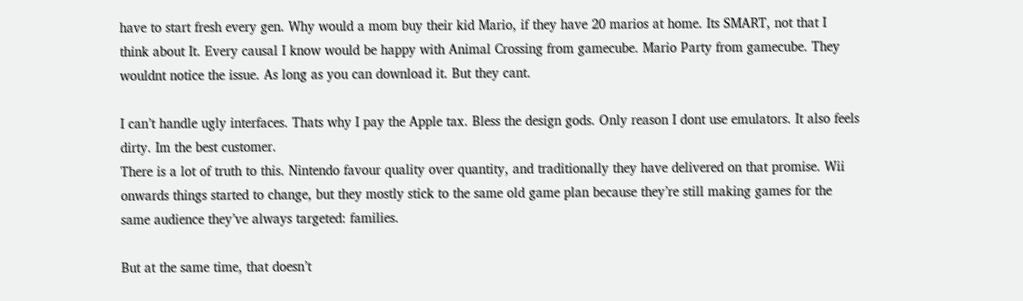have to start fresh every gen. Why would a mom buy their kid Mario, if they have 20 marios at home. Its SMART, not that I think about It. Every causal I know would be happy with Animal Crossing from gamecube. Mario Party from gamecube. They wouldnt notice the issue. As long as you can download it. But they cant.

I can’t handle ugly interfaces. Thats why I pay the Apple tax. Bless the design gods. Only reason I dont use emulators. It also feels dirty. Im the best customer.
There is a lot of truth to this. Nintendo favour quality over quantity, and traditionally they have delivered on that promise. Wii onwards things started to change, but they mostly stick to the same old game plan because they’re still making games for the same audience they’ve always targeted: families.

But at the same time, that doesn’t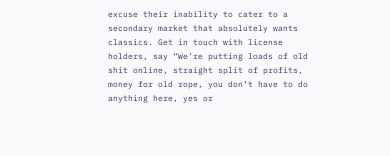excuse their inability to cater to a secondary market that absolutely wants classics. Get in touch with license holders, say “We’re putting loads of old shit online, straight split of profits, money for old rope, you don’t have to do anything here, yes or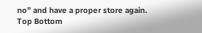no” and have a proper store again.
Top Bottom